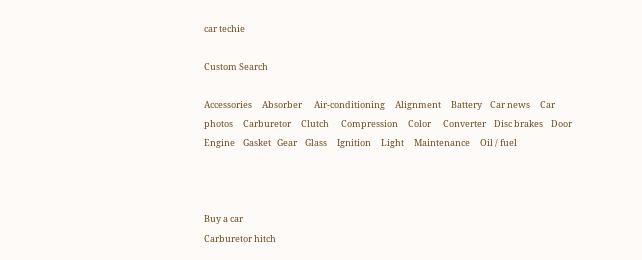car techie

Custom Search

Accessories     Absorber      Air-conditioning     Alignment     Battery    Car news     Car photos     Carburetor     Clutch      Compression     Color      Converter    Disc brakes    Door    Engine    Gasket   Gear    Glass     Ignition     Light     Maintenance     Oil / fuel



Buy a car
Carburetor hitch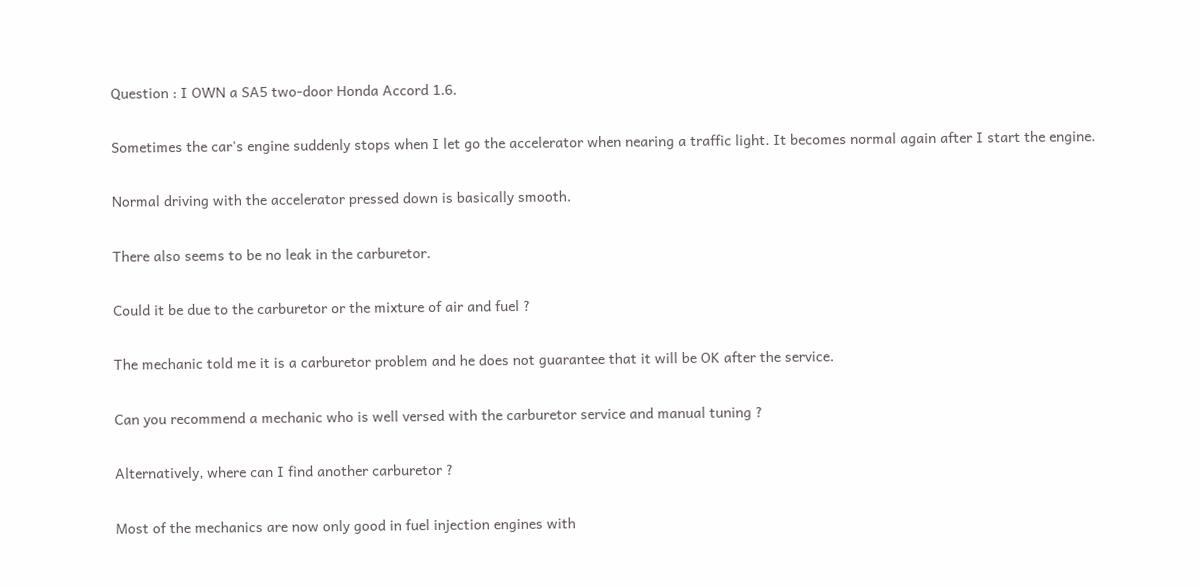Question : I OWN a SA5 two-door Honda Accord 1.6.

Sometimes the car's engine suddenly stops when I let go the accelerator when nearing a traffic light. It becomes normal again after I start the engine.

Normal driving with the accelerator pressed down is basically smooth.

There also seems to be no leak in the carburetor.

Could it be due to the carburetor or the mixture of air and fuel ?

The mechanic told me it is a carburetor problem and he does not guarantee that it will be OK after the service.

Can you recommend a mechanic who is well versed with the carburetor service and manual tuning ?

Alternatively, where can I find another carburetor ?

Most of the mechanics are now only good in fuel injection engines with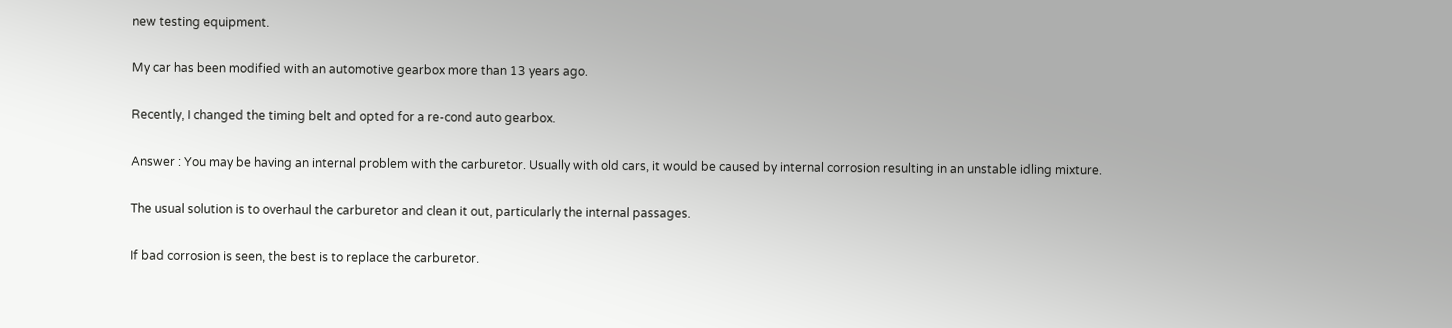new testing equipment.

My car has been modified with an automotive gearbox more than 13 years ago.

Recently, I changed the timing belt and opted for a re-cond auto gearbox.

Answer : You may be having an internal problem with the carburetor. Usually with old cars, it would be caused by internal corrosion resulting in an unstable idling mixture.

The usual solution is to overhaul the carburetor and clean it out, particularly the internal passages.

If bad corrosion is seen, the best is to replace the carburetor.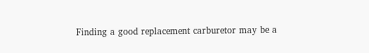Finding a good replacement carburetor may be a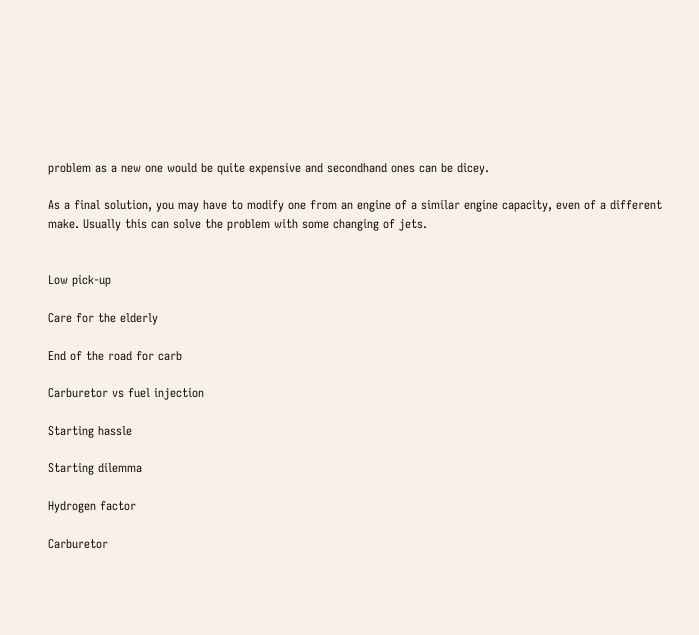problem as a new one would be quite expensive and secondhand ones can be dicey.

As a final solution, you may have to modify one from an engine of a similar engine capacity, even of a different make. Usually this can solve the problem with some changing of jets.


Low pick-up

Care for the elderly

End of the road for carb

Carburetor vs fuel injection

Starting hassle

Starting dilemma

Hydrogen factor

Carburetor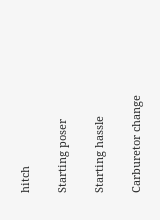hitch

Starting poser

Starting hassle

Carburetor change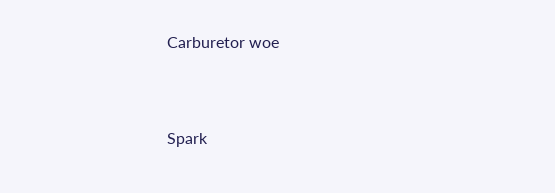Carburetor woe



Spark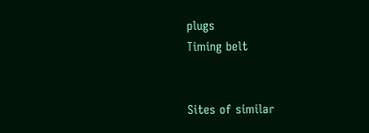plugs
Timing belt


Sites of similar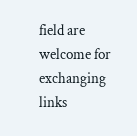field are welcome for exchanging links